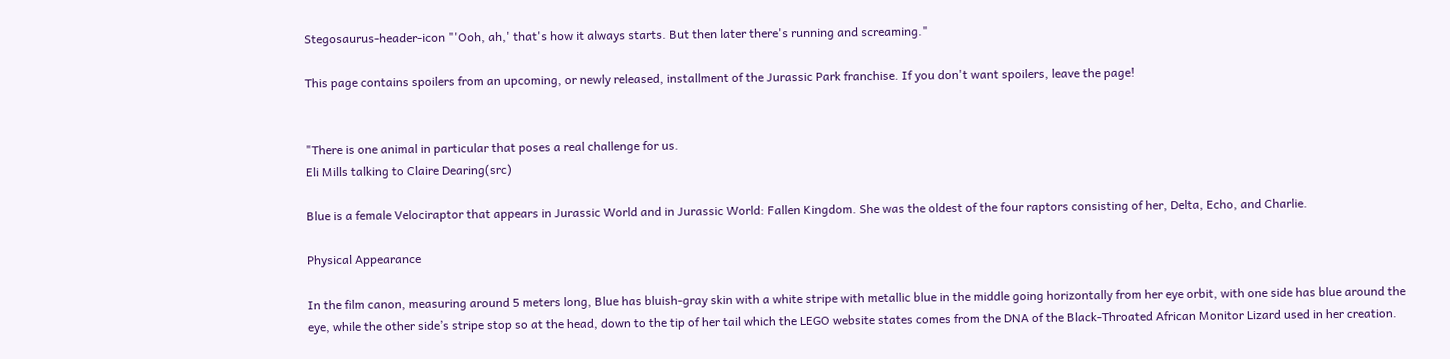Stegosaurus-header-icon "'Ooh, ah,' that's how it always starts. But then later there's running and screaming."

This page contains spoilers from an upcoming, or newly released, installment of the Jurassic Park franchise. If you don't want spoilers, leave the page!


"There is one animal in particular that poses a real challenge for us.
Eli Mills talking to Claire Dearing(src)

Blue is a female Velociraptor that appears in Jurassic World and in Jurassic World: Fallen Kingdom. She was the oldest of the four raptors consisting of her, Delta, Echo, and Charlie.

Physical Appearance

In the film canon, measuring around 5 meters long, Blue has bluish-gray skin with a white stripe with metallic blue in the middle going horizontally from her eye orbit, with one side has blue around the eye, while the other side’s stripe stop so at the head, down to the tip of her tail which the LEGO website states comes from the DNA of the Black-Throated African Monitor Lizard used in her creation.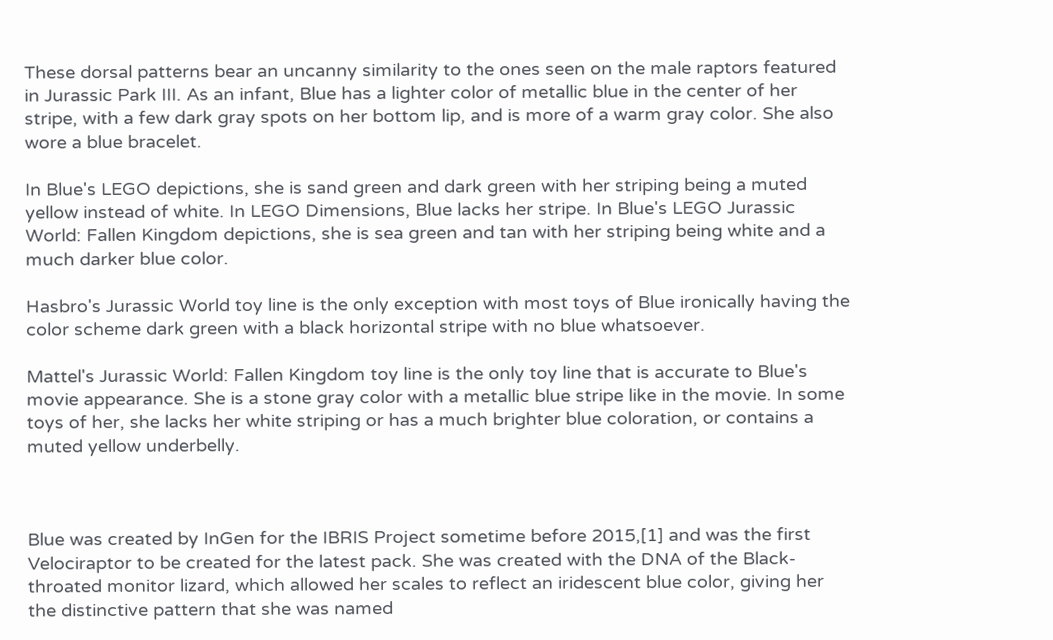These dorsal patterns bear an uncanny similarity to the ones seen on the male raptors featured in Jurassic Park III. As an infant, Blue has a lighter color of metallic blue in the center of her stripe, with a few dark gray spots on her bottom lip, and is more of a warm gray color. She also wore a blue bracelet.

In Blue's LEGO depictions, she is sand green and dark green with her striping being a muted yellow instead of white. In LEGO Dimensions, Blue lacks her stripe. In Blue's LEGO Jurassic World: Fallen Kingdom depictions, she is sea green and tan with her striping being white and a much darker blue color.

Hasbro's Jurassic World toy line is the only exception with most toys of Blue ironically having the color scheme dark green with a black horizontal stripe with no blue whatsoever.

Mattel's Jurassic World: Fallen Kingdom toy line is the only toy line that is accurate to Blue's movie appearance. She is a stone gray color with a metallic blue stripe like in the movie. In some toys of her, she lacks her white striping or has a much brighter blue coloration, or contains a muted yellow underbelly.



Blue was created by InGen for the IBRIS Project sometime before 2015,[1] and was the first Velociraptor to be created for the latest pack. She was created with the DNA of the Black-throated monitor lizard, which allowed her scales to reflect an iridescent blue color, giving her the distinctive pattern that she was named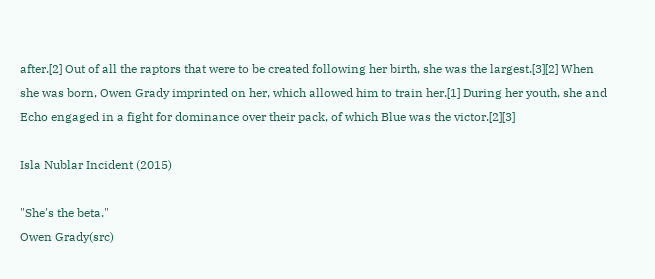after.[2] Out of all the raptors that were to be created following her birth, she was the largest.[3][2] When she was born, Owen Grady imprinted on her, which allowed him to train her.[1] During her youth, she and Echo engaged in a fight for dominance over their pack, of which Blue was the victor.[2][3]

Isla Nublar Incident (2015)

"She's the beta."
Owen Grady(src)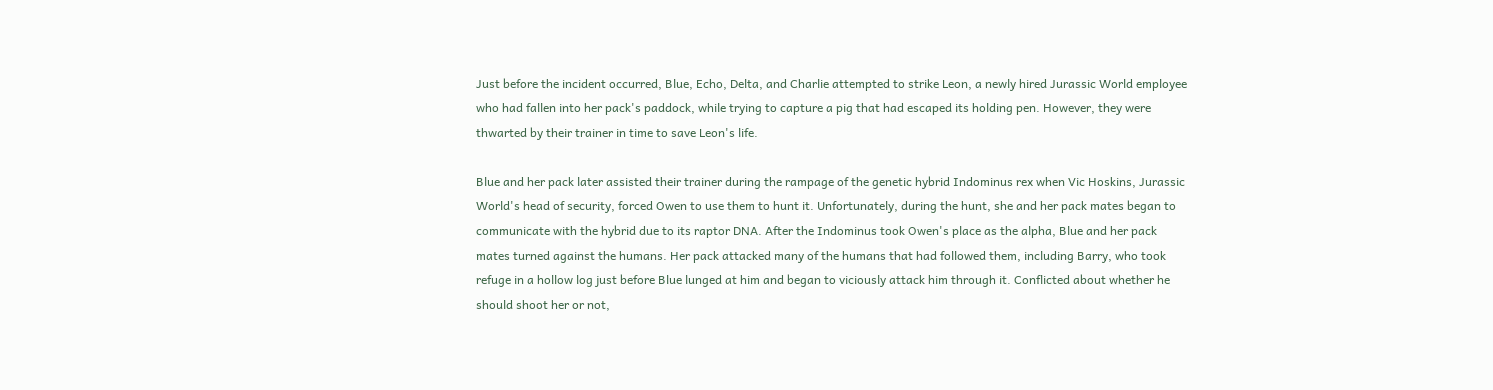Just before the incident occurred, Blue, Echo, Delta, and Charlie attempted to strike Leon, a newly hired Jurassic World employee who had fallen into her pack's paddock, while trying to capture a pig that had escaped its holding pen. However, they were thwarted by their trainer in time to save Leon's life.

Blue and her pack later assisted their trainer during the rampage of the genetic hybrid Indominus rex when Vic Hoskins, Jurassic World's head of security, forced Owen to use them to hunt it. Unfortunately, during the hunt, she and her pack mates began to communicate with the hybrid due to its raptor DNA. After the Indominus took Owen's place as the alpha, Blue and her pack mates turned against the humans. Her pack attacked many of the humans that had followed them, including Barry, who took refuge in a hollow log just before Blue lunged at him and began to viciously attack him through it. Conflicted about whether he should shoot her or not,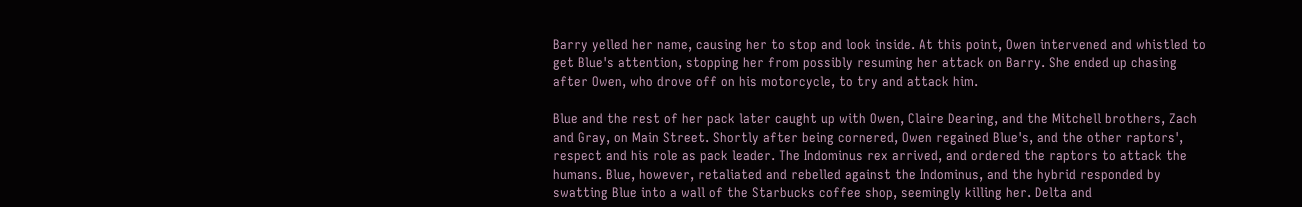Barry yelled her name, causing her to stop and look inside. At this point, Owen intervened and whistled to get Blue's attention, stopping her from possibly resuming her attack on Barry. She ended up chasing after Owen, who drove off on his motorcycle, to try and attack him.

Blue and the rest of her pack later caught up with Owen, Claire Dearing, and the Mitchell brothers, Zach and Gray, on Main Street. Shortly after being cornered, Owen regained Blue's, and the other raptors', respect and his role as pack leader. The Indominus rex arrived, and ordered the raptors to attack the humans. Blue, however, retaliated and rebelled against the Indominus, and the hybrid responded by swatting Blue into a wall of the Starbucks coffee shop, seemingly killing her. Delta and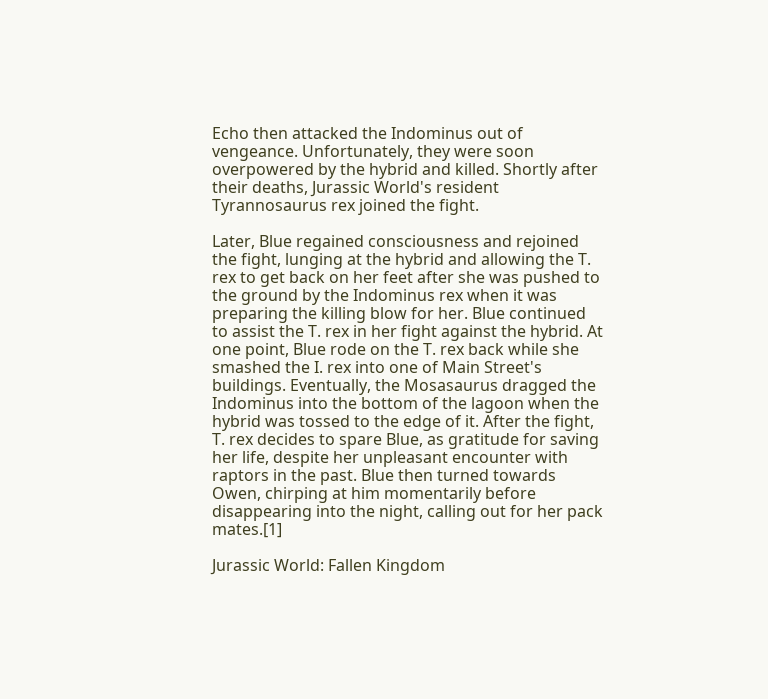Echo then attacked the Indominus out of vengeance. Unfortunately, they were soon overpowered by the hybrid and killed. Shortly after their deaths, Jurassic World's resident Tyrannosaurus rex joined the fight.

Later, Blue regained consciousness and rejoined the fight, lunging at the hybrid and allowing the T. rex to get back on her feet after she was pushed to the ground by the Indominus rex when it was preparing the killing blow for her. Blue continued to assist the T. rex in her fight against the hybrid. At one point, Blue rode on the T. rex back while she smashed the I. rex into one of Main Street's buildings. Eventually, the Mosasaurus dragged the Indominus into the bottom of the lagoon when the hybrid was tossed to the edge of it. After the fight, T. rex decides to spare Blue, as gratitude for saving her life, despite her unpleasant encounter with raptors in the past. Blue then turned towards Owen, chirping at him momentarily before disappearing into the night, calling out for her pack mates.[1]

Jurassic World: Fallen Kingdom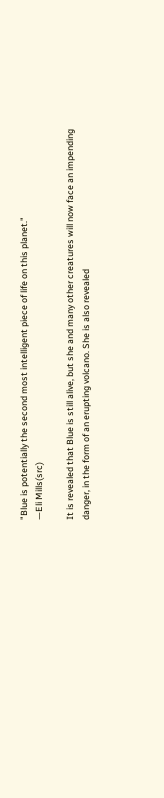"Blue is potentially the second most intelligent piece of life on this planet."
—Eli Mills(src)

It is revealed that Blue is still alive, but she and many other creatures will now face an impending danger, in the form of an erupting volcano. She is also revealed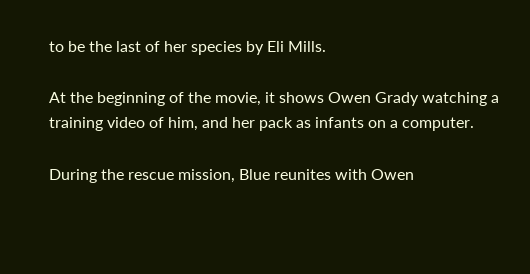to be the last of her species by Eli Mills.

At the beginning of the movie, it shows Owen Grady watching a training video of him, and her pack as infants on a computer.

During the rescue mission, Blue reunites with Owen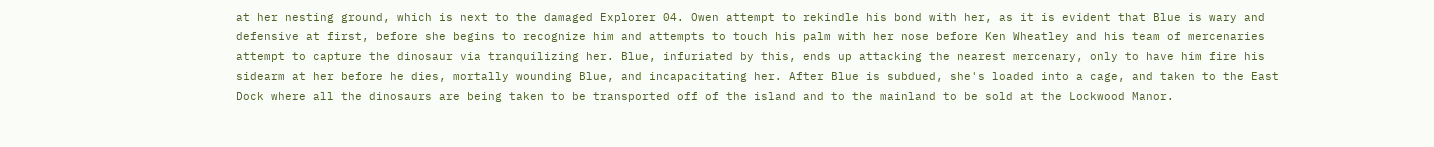at her nesting ground, which is next to the damaged Explorer 04. Owen attempt to rekindle his bond with her, as it is evident that Blue is wary and defensive at first, before she begins to recognize him and attempts to touch his palm with her nose before Ken Wheatley and his team of mercenaries attempt to capture the dinosaur via tranquilizing her. Blue, infuriated by this, ends up attacking the nearest mercenary, only to have him fire his sidearm at her before he dies, mortally wounding Blue, and incapacitating her. After Blue is subdued, she's loaded into a cage, and taken to the East Dock where all the dinosaurs are being taken to be transported off of the island and to the mainland to be sold at the Lockwood Manor.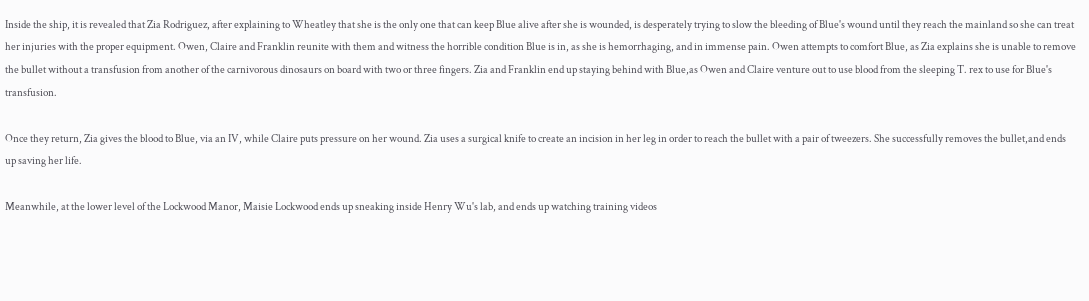Inside the ship, it is revealed that Zia Rodriguez, after explaining to Wheatley that she is the only one that can keep Blue alive after she is wounded, is desperately trying to slow the bleeding of Blue's wound until they reach the mainland so she can treat her injuries with the proper equipment. Owen, Claire and Franklin reunite with them and witness the horrible condition Blue is in, as she is hemorrhaging, and in immense pain. Owen attempts to comfort Blue, as Zia explains she is unable to remove the bullet without a transfusion from another of the carnivorous dinosaurs on board with two or three fingers. Zia and Franklin end up staying behind with Blue,as Owen and Claire venture out to use blood from the sleeping T. rex to use for Blue's transfusion.

Once they return, Zia gives the blood to Blue, via an IV, while Claire puts pressure on her wound. Zia uses a surgical knife to create an incision in her leg in order to reach the bullet with a pair of tweezers. She successfully removes the bullet,and ends up saving her life.

Meanwhile, at the lower level of the Lockwood Manor, Maisie Lockwood ends up sneaking inside Henry Wu's lab, and ends up watching training videos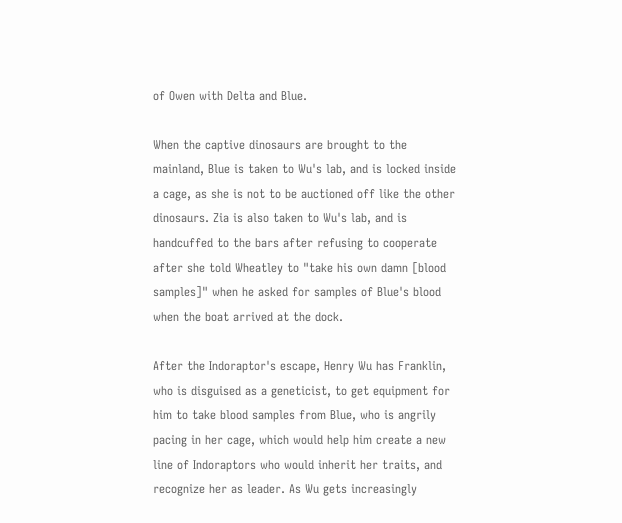of Owen with Delta and Blue.

When the captive dinosaurs are brought to the mainland, Blue is taken to Wu's lab, and is locked inside a cage, as she is not to be auctioned off like the other dinosaurs. Zia is also taken to Wu's lab, and is handcuffed to the bars after refusing to cooperate after she told Wheatley to "take his own damn [blood samples]" when he asked for samples of Blue's blood when the boat arrived at the dock.

After the Indoraptor's escape, Henry Wu has Franklin, who is disguised as a geneticist, to get equipment for him to take blood samples from Blue, who is angrily pacing in her cage, which would help him create a new line of Indoraptors who would inherit her traits, and recognize her as leader. As Wu gets increasingly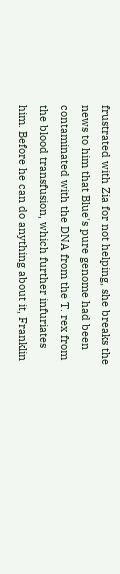frustrated with Zia for not helping, she breaks the news to him that Blue's pure genome had been contaminated with the DNA from the T. rex from the blood transfusion, which further infuriates him. Before he can do anything about it, Franklin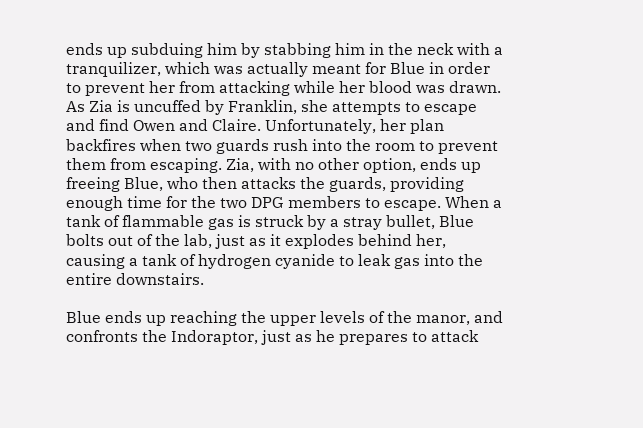ends up subduing him by stabbing him in the neck with a tranquilizer, which was actually meant for Blue in order to prevent her from attacking while her blood was drawn. As Zia is uncuffed by Franklin, she attempts to escape and find Owen and Claire. Unfortunately, her plan backfires when two guards rush into the room to prevent them from escaping. Zia, with no other option, ends up freeing Blue, who then attacks the guards, providing enough time for the two DPG members to escape. When a tank of flammable gas is struck by a stray bullet, Blue bolts out of the lab, just as it explodes behind her, causing a tank of hydrogen cyanide to leak gas into the entire downstairs.

Blue ends up reaching the upper levels of the manor, and confronts the Indoraptor, just as he prepares to attack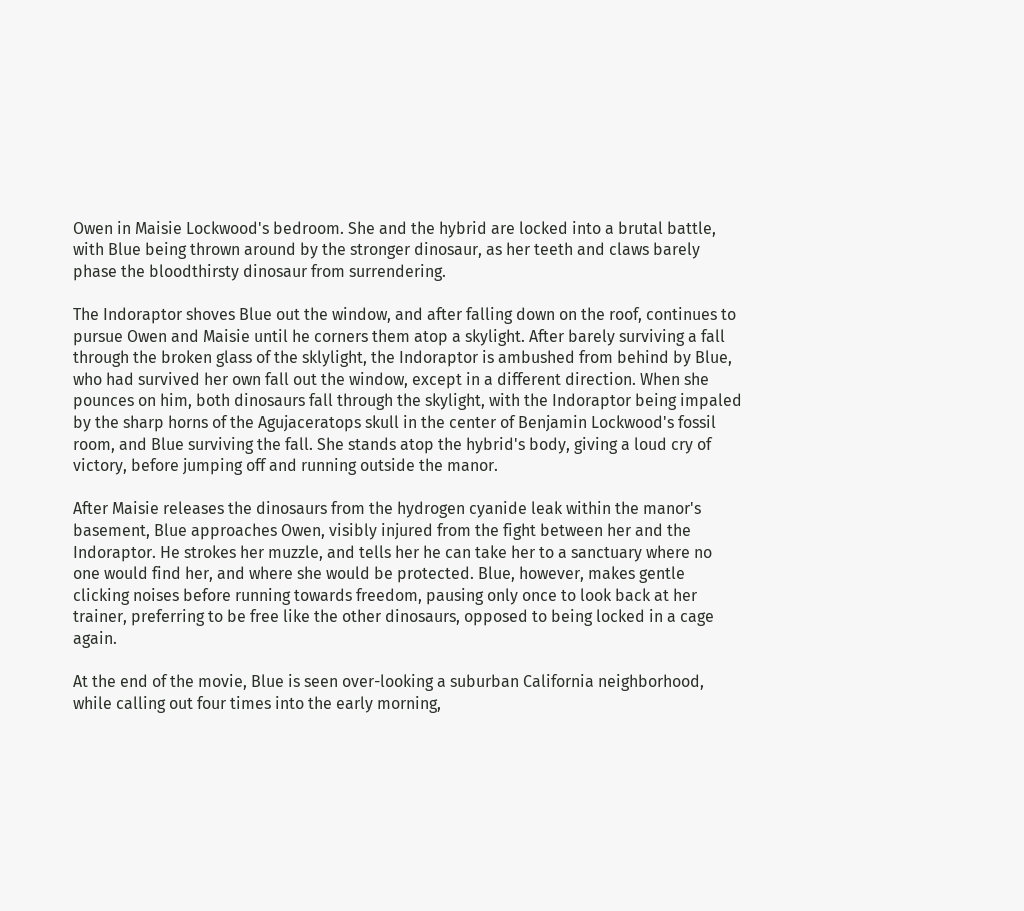Owen in Maisie Lockwood's bedroom. She and the hybrid are locked into a brutal battle, with Blue being thrown around by the stronger dinosaur, as her teeth and claws barely phase the bloodthirsty dinosaur from surrendering.

The Indoraptor shoves Blue out the window, and after falling down on the roof, continues to pursue Owen and Maisie until he corners them atop a skylight. After barely surviving a fall through the broken glass of the sklylight, the Indoraptor is ambushed from behind by Blue, who had survived her own fall out the window, except in a different direction. When she pounces on him, both dinosaurs fall through the skylight, with the Indoraptor being impaled by the sharp horns of the Agujaceratops skull in the center of Benjamin Lockwood's fossil room, and Blue surviving the fall. She stands atop the hybrid's body, giving a loud cry of victory, before jumping off and running outside the manor.

After Maisie releases the dinosaurs from the hydrogen cyanide leak within the manor's basement, Blue approaches Owen, visibly injured from the fight between her and the Indoraptor. He strokes her muzzle, and tells her he can take her to a sanctuary where no one would find her, and where she would be protected. Blue, however, makes gentle clicking noises before running towards freedom, pausing only once to look back at her trainer, preferring to be free like the other dinosaurs, opposed to being locked in a cage again.

At the end of the movie, Blue is seen over-looking a suburban California neighborhood, while calling out four times into the early morning,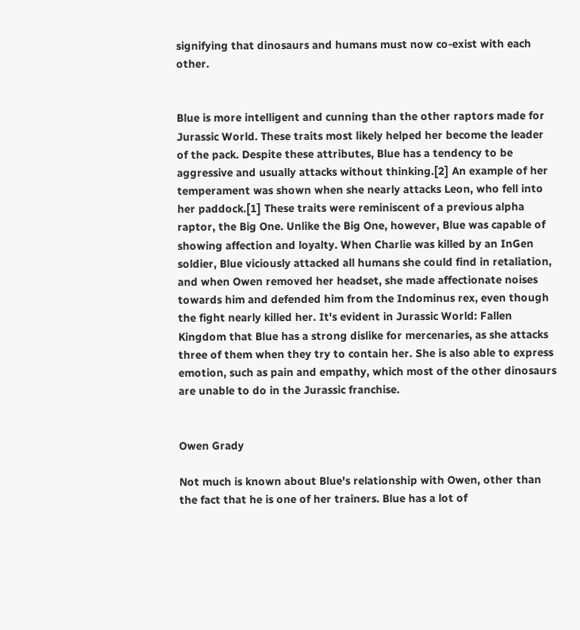signifying that dinosaurs and humans must now co-exist with each other.


Blue is more intelligent and cunning than the other raptors made for Jurassic World. These traits most likely helped her become the leader of the pack. Despite these attributes, Blue has a tendency to be aggressive and usually attacks without thinking.[2] An example of her temperament was shown when she nearly attacks Leon, who fell into her paddock.[1] These traits were reminiscent of a previous alpha raptor, the Big One. Unlike the Big One, however, Blue was capable of showing affection and loyalty. When Charlie was killed by an InGen soldier, Blue viciously attacked all humans she could find in retaliation, and when Owen removed her headset, she made affectionate noises towards him and defended him from the Indominus rex, even though the fight nearly killed her. It's evident in Jurassic World: Fallen Kingdom that Blue has a strong dislike for mercenaries, as she attacks three of them when they try to contain her. She is also able to express emotion, such as pain and empathy, which most of the other dinosaurs are unable to do in the Jurassic franchise.


Owen Grady

Not much is known about Blue's relationship with Owen, other than the fact that he is one of her trainers. Blue has a lot of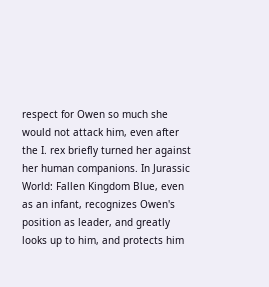respect for Owen so much she would not attack him, even after the I. rex briefly turned her against her human companions. In Jurassic World: Fallen Kingdom Blue, even as an infant, recognizes Owen's position as leader, and greatly looks up to him, and protects him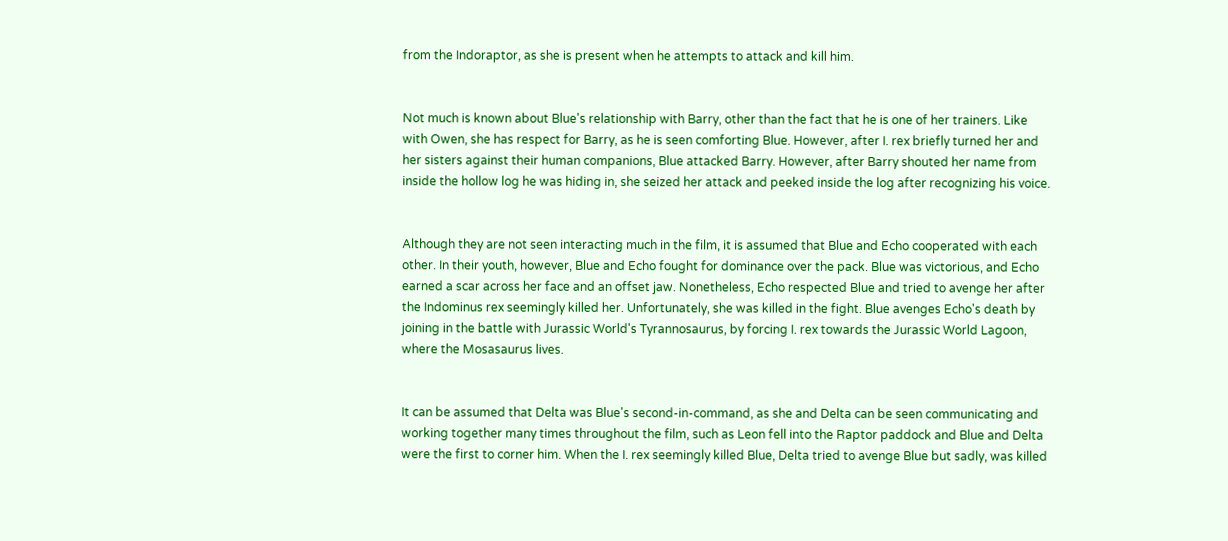from the Indoraptor, as she is present when he attempts to attack and kill him.


Not much is known about Blue's relationship with Barry, other than the fact that he is one of her trainers. Like with Owen, she has respect for Barry, as he is seen comforting Blue. However, after I. rex briefly turned her and her sisters against their human companions, Blue attacked Barry. However, after Barry shouted her name from inside the hollow log he was hiding in, she seized her attack and peeked inside the log after recognizing his voice.


Although they are not seen interacting much in the film, it is assumed that Blue and Echo cooperated with each other. In their youth, however, Blue and Echo fought for dominance over the pack. Blue was victorious, and Echo earned a scar across her face and an offset jaw. Nonetheless, Echo respected Blue and tried to avenge her after the Indominus rex seemingly killed her. Unfortunately, she was killed in the fight. Blue avenges Echo's death by joining in the battle with Jurassic World's Tyrannosaurus, by forcing I. rex towards the Jurassic World Lagoon, where the Mosasaurus lives.


It can be assumed that Delta was Blue's second-in-command, as she and Delta can be seen communicating and working together many times throughout the film, such as Leon fell into the Raptor paddock and Blue and Delta were the first to corner him. When the I. rex seemingly killed Blue, Delta tried to avenge Blue but sadly, was killed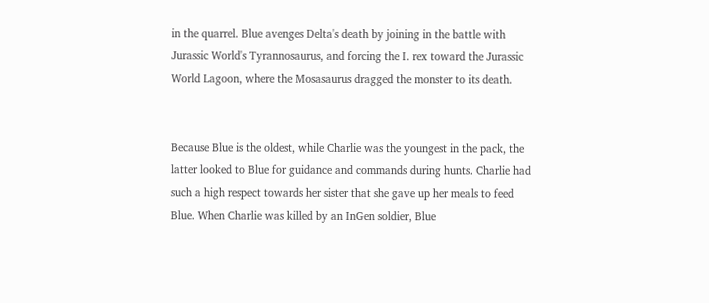in the quarrel. Blue avenges Delta's death by joining in the battle with Jurassic World's Tyrannosaurus, and forcing the I. rex toward the Jurassic World Lagoon, where the Mosasaurus dragged the monster to its death.


Because Blue is the oldest, while Charlie was the youngest in the pack, the latter looked to Blue for guidance and commands during hunts. Charlie had such a high respect towards her sister that she gave up her meals to feed Blue. When Charlie was killed by an InGen soldier, Blue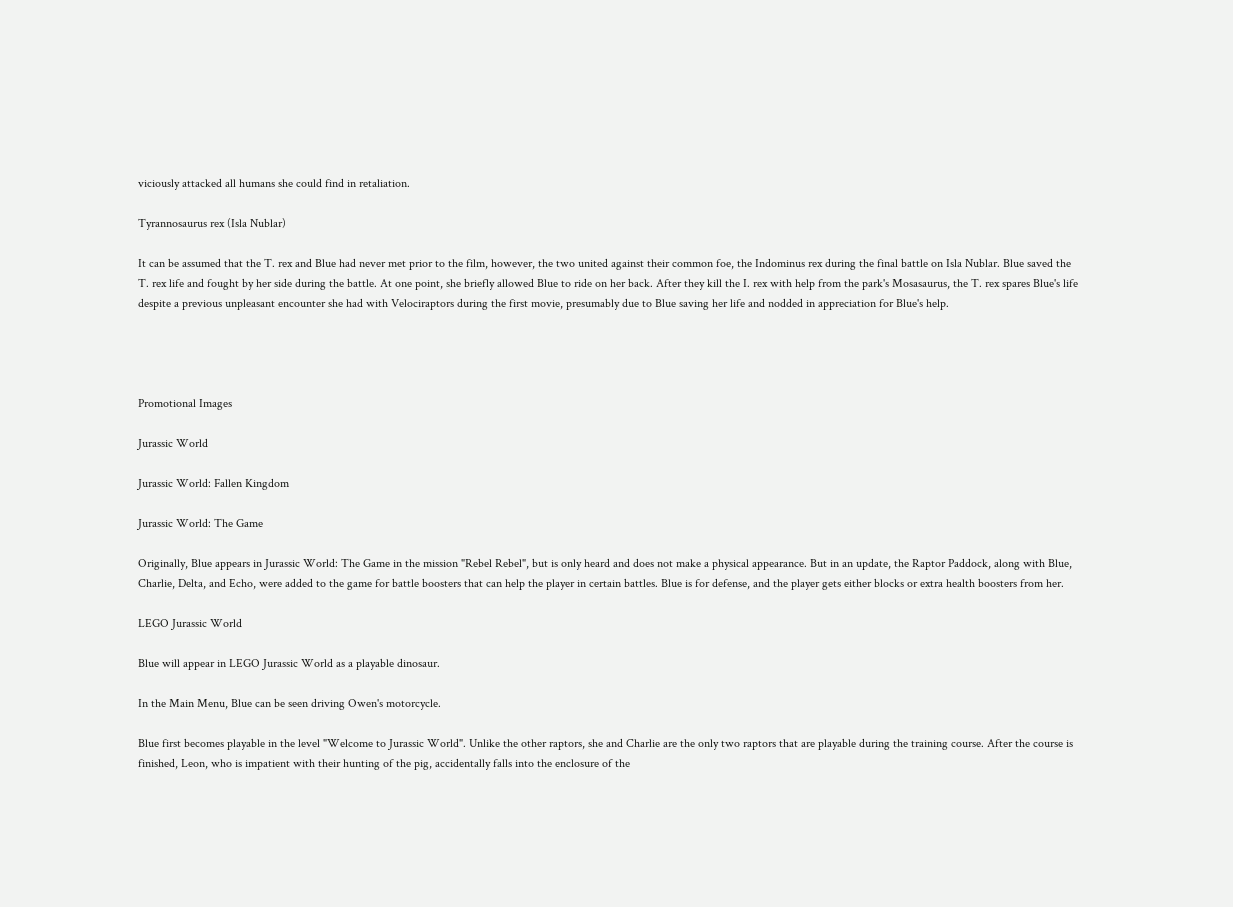viciously attacked all humans she could find in retaliation.

Tyrannosaurus rex (Isla Nublar)

It can be assumed that the T. rex and Blue had never met prior to the film, however, the two united against their common foe, the Indominus rex during the final battle on Isla Nublar. Blue saved the T. rex life and fought by her side during the battle. At one point, she briefly allowed Blue to ride on her back. After they kill the I. rex with help from the park's Mosasaurus, the T. rex spares Blue's life despite a previous unpleasant encounter she had with Velociraptors during the first movie, presumably due to Blue saving her life and nodded in appreciation for Blue's help.




Promotional Images

Jurassic World

Jurassic World: Fallen Kingdom

Jurassic World: The Game

Originally, Blue appears in Jurassic World: The Game in the mission "Rebel Rebel", but is only heard and does not make a physical appearance. But in an update, the Raptor Paddock, along with Blue, Charlie, Delta, and Echo, were added to the game for battle boosters that can help the player in certain battles. Blue is for defense, and the player gets either blocks or extra health boosters from her.

LEGO Jurassic World

Blue will appear in LEGO Jurassic World as a playable dinosaur.

In the Main Menu, Blue can be seen driving Owen's motorcycle.

Blue first becomes playable in the level "Welcome to Jurassic World". Unlike the other raptors, she and Charlie are the only two raptors that are playable during the training course. After the course is finished, Leon, who is impatient with their hunting of the pig, accidentally falls into the enclosure of the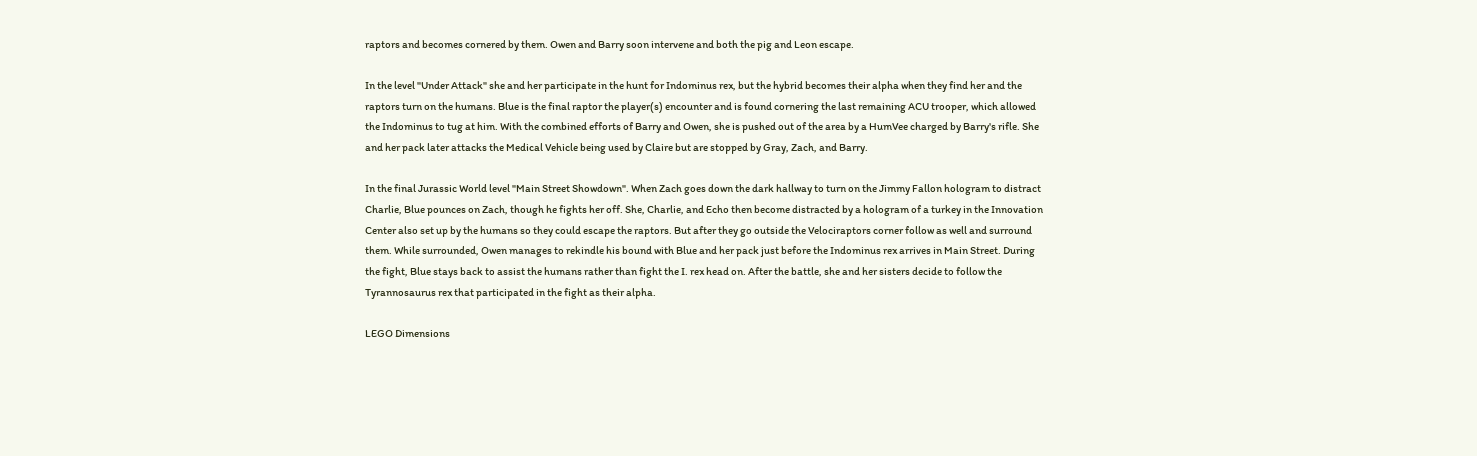raptors and becomes cornered by them. Owen and Barry soon intervene and both the pig and Leon escape.

In the level "Under Attack" she and her participate in the hunt for Indominus rex, but the hybrid becomes their alpha when they find her and the raptors turn on the humans. Blue is the final raptor the player(s) encounter and is found cornering the last remaining ACU trooper, which allowed the Indominus to tug at him. With the combined efforts of Barry and Owen, she is pushed out of the area by a HumVee charged by Barry's rifle. She and her pack later attacks the Medical Vehicle being used by Claire but are stopped by Gray, Zach, and Barry.

In the final Jurassic World level "Main Street Showdown". When Zach goes down the dark hallway to turn on the Jimmy Fallon hologram to distract Charlie, Blue pounces on Zach, though he fights her off. She, Charlie, and Echo then become distracted by a hologram of a turkey in the Innovation Center also set up by the humans so they could escape the raptors. But after they go outside the Velociraptors corner follow as well and surround them. While surrounded, Owen manages to rekindle his bound with Blue and her pack just before the Indominus rex arrives in Main Street. During the fight, Blue stays back to assist the humans rather than fight the I. rex head on. After the battle, she and her sisters decide to follow the Tyrannosaurus rex that participated in the fight as their alpha.

LEGO Dimensions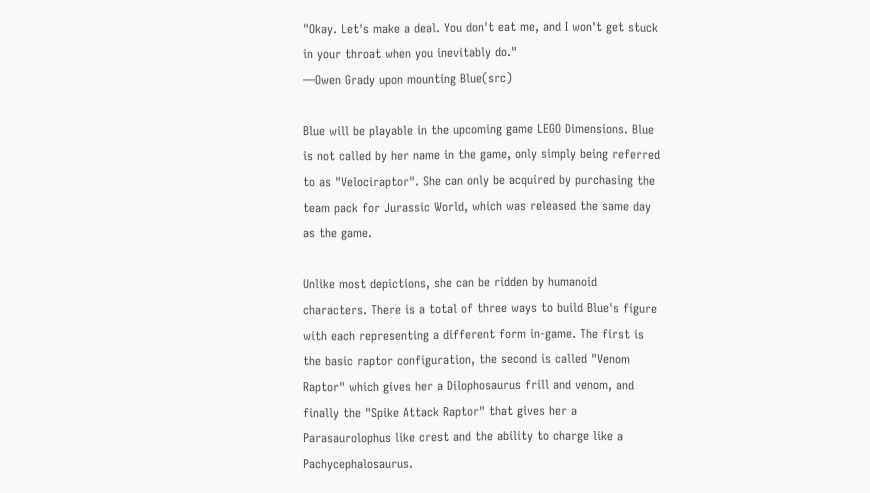"Okay. Let's make a deal. You don't eat me, and I won't get stuck in your throat when you inevitably do."
—Owen Grady upon mounting Blue(src)

Blue will be playable in the upcoming game LEGO Dimensions. Blue is not called by her name in the game, only simply being referred to as "Velociraptor". She can only be acquired by purchasing the team pack for Jurassic World, which was released the same day as the game.

Unlike most depictions, she can be ridden by humanoid characters. There is a total of three ways to build Blue's figure with each representing a different form in-game. The first is the basic raptor configuration, the second is called "Venom Raptor" which gives her a Dilophosaurus frill and venom, and finally the "Spike Attack Raptor" that gives her a Parasaurolophus like crest and the ability to charge like a Pachycephalosaurus.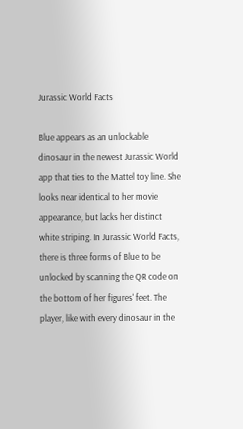Jurassic World Facts

Blue appears as an unlockable dinosaur in the newest Jurassic World app that ties to the Mattel toy line. She looks near identical to her movie appearance, but lacks her distinct white striping. In Jurassic World Facts, there is three forms of Blue to be unlocked by scanning the QR code on the bottom of her figures' feet. The player, like with every dinosaur in the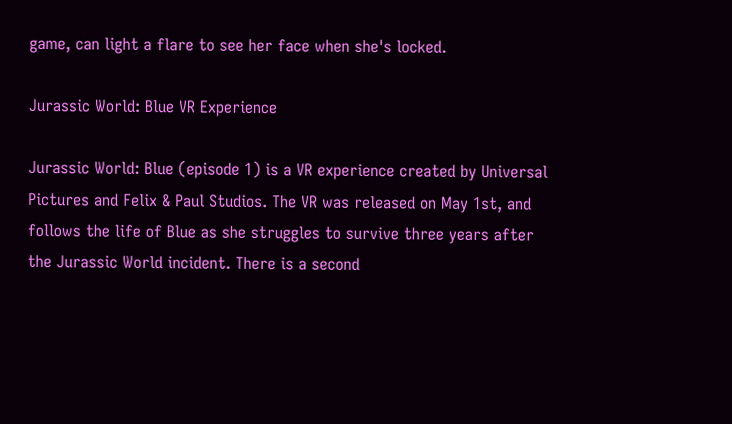game, can light a flare to see her face when she's locked.

Jurassic World: Blue VR Experience

Jurassic World: Blue (episode 1) is a VR experience created by Universal Pictures and Felix & Paul Studios. The VR was released on May 1st, and follows the life of Blue as she struggles to survive three years after the Jurassic World incident. There is a second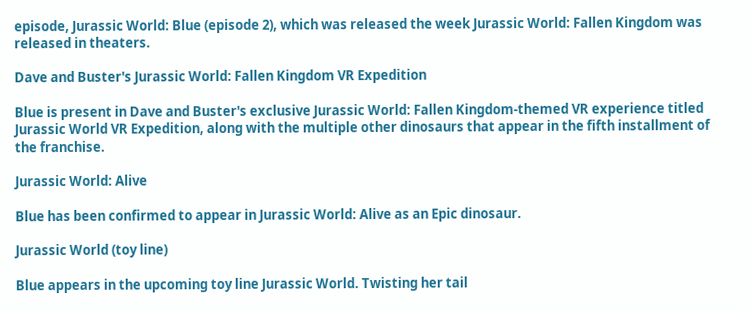episode, Jurassic World: Blue (episode 2), which was released the week Jurassic World: Fallen Kingdom was released in theaters.

Dave and Buster's Jurassic World: Fallen Kingdom VR Expedition

Blue is present in Dave and Buster's exclusive Jurassic World: Fallen Kingdom-themed VR experience titled Jurassic World VR Expedition, along with the multiple other dinosaurs that appear in the fifth installment of the franchise.

Jurassic World: Alive

Blue has been confirmed to appear in Jurassic World: Alive as an Epic dinosaur.

Jurassic World (toy line)

Blue appears in the upcoming toy line Jurassic World. Twisting her tail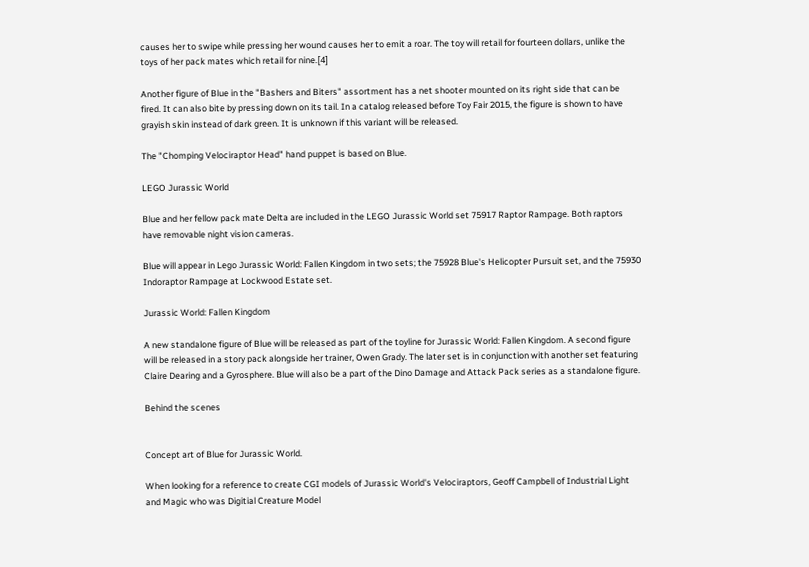causes her to swipe while pressing her wound causes her to emit a roar. The toy will retail for fourteen dollars, unlike the toys of her pack mates which retail for nine.[4]

Another figure of Blue in the "Bashers and Biters" assortment has a net shooter mounted on its right side that can be fired. It can also bite by pressing down on its tail. In a catalog released before Toy Fair 2015, the figure is shown to have grayish skin instead of dark green. It is unknown if this variant will be released.

The "Chomping Velociraptor Head" hand puppet is based on Blue.

LEGO Jurassic World

Blue and her fellow pack mate Delta are included in the LEGO Jurassic World set 75917 Raptor Rampage. Both raptors have removable night vision cameras.

Blue will appear in Lego Jurassic World: Fallen Kingdom in two sets; the 75928 Blue's Helicopter Pursuit set, and the 75930 Indoraptor Rampage at Lockwood Estate set.

Jurassic World: Fallen Kingdom

A new standalone figure of Blue will be released as part of the toyline for Jurassic World: Fallen Kingdom. A second figure will be released in a story pack alongside her trainer, Owen Grady. The later set is in conjunction with another set featuring Claire Dearing and a Gyrosphere. Blue will also be a part of the Dino Damage and Attack Pack series as a standalone figure.

Behind the scenes


Concept art of Blue for Jurassic World.

When looking for a reference to create CGI models of Jurassic World's Velociraptors, Geoff Campbell of Industrial Light and Magic who was Digitial Creature Model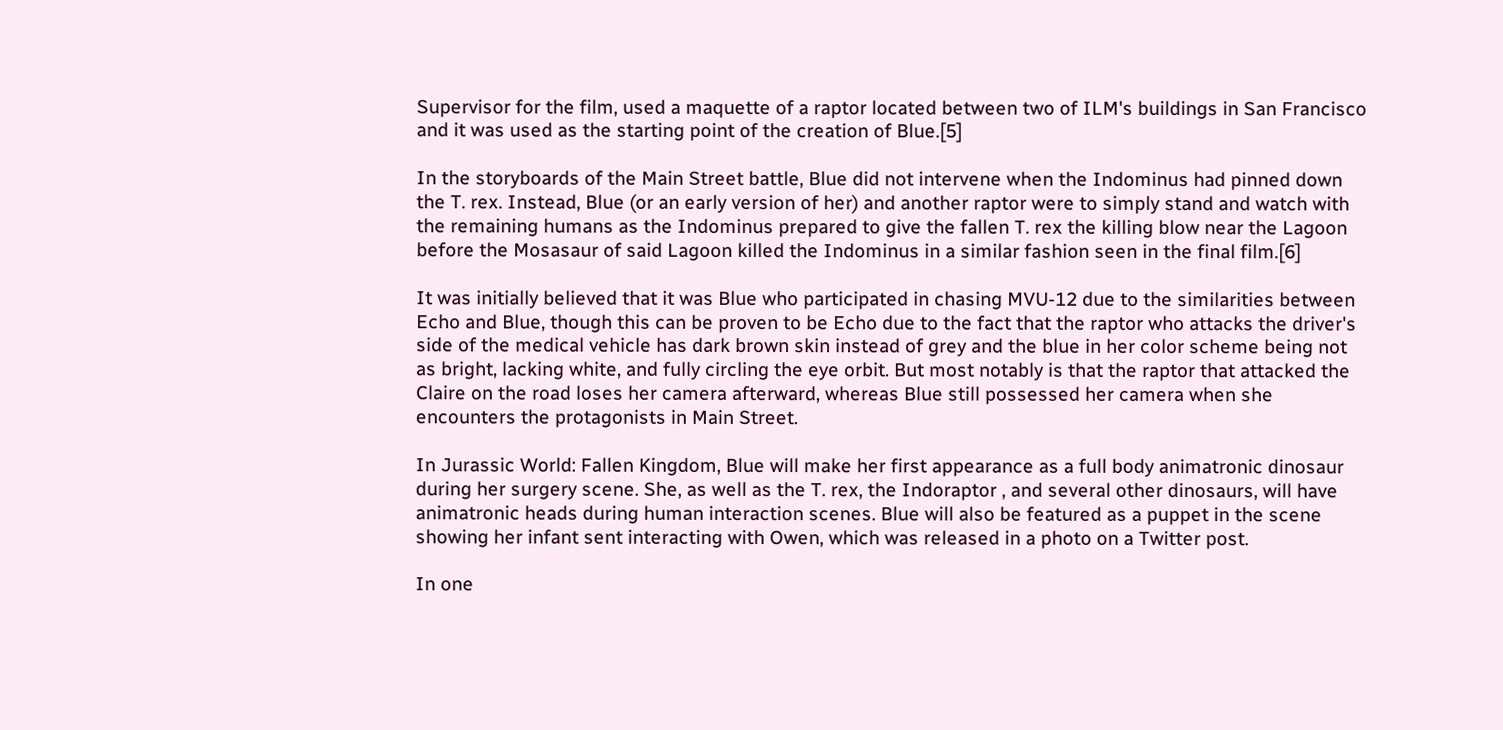Supervisor for the film, used a maquette of a raptor located between two of ILM's buildings in San Francisco and it was used as the starting point of the creation of Blue.[5]

In the storyboards of the Main Street battle, Blue did not intervene when the Indominus had pinned down the T. rex. Instead, Blue (or an early version of her) and another raptor were to simply stand and watch with the remaining humans as the Indominus prepared to give the fallen T. rex the killing blow near the Lagoon before the Mosasaur of said Lagoon killed the Indominus in a similar fashion seen in the final film.[6]

It was initially believed that it was Blue who participated in chasing MVU-12 due to the similarities between Echo and Blue, though this can be proven to be Echo due to the fact that the raptor who attacks the driver's side of the medical vehicle has dark brown skin instead of grey and the blue in her color scheme being not as bright, lacking white, and fully circling the eye orbit. But most notably is that the raptor that attacked the Claire on the road loses her camera afterward, whereas Blue still possessed her camera when she encounters the protagonists in Main Street.

In Jurassic World: Fallen Kingdom, Blue will make her first appearance as a full body animatronic dinosaur during her surgery scene. She, as well as the T. rex, the Indoraptor , and several other dinosaurs, will have animatronic heads during human interaction scenes. Blue will also be featured as a puppet in the scene showing her infant sent interacting with Owen, which was released in a photo on a Twitter post.

In one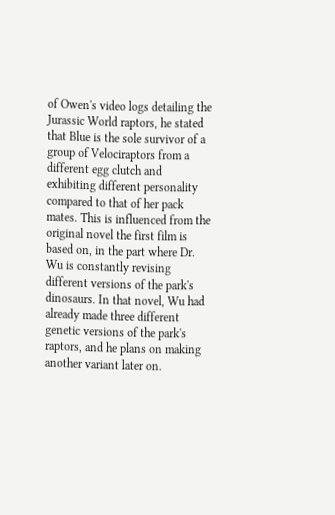of Owen's video logs detailing the Jurassic World raptors, he stated that Blue is the sole survivor of a group of Velociraptors from a different egg clutch and exhibiting different personality compared to that of her pack mates. This is influenced from the original novel the first film is based on, in the part where Dr. Wu is constantly revising different versions of the park's dinosaurs. In that novel, Wu had already made three different genetic versions of the park's raptors, and he plans on making another variant later on.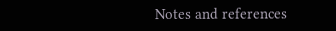Notes and references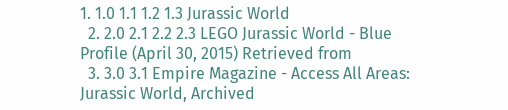1. 1.0 1.1 1.2 1.3 Jurassic World
  2. 2.0 2.1 2.2 2.3 LEGO Jurassic World - Blue Profile (April 30, 2015) Retrieved from
  3. 3.0 3.1 Empire Magazine - Access All Areas: Jurassic World, Archived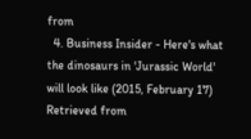from
  4. Business Insider - Here's what the dinosaurs in 'Jurassic World' will look like (2015, February 17) Retrieved from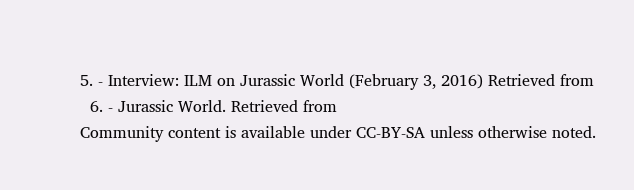5. - Interview: ILM on Jurassic World (February 3, 2016) Retrieved from
  6. - Jurassic World. Retrieved from
Community content is available under CC-BY-SA unless otherwise noted.